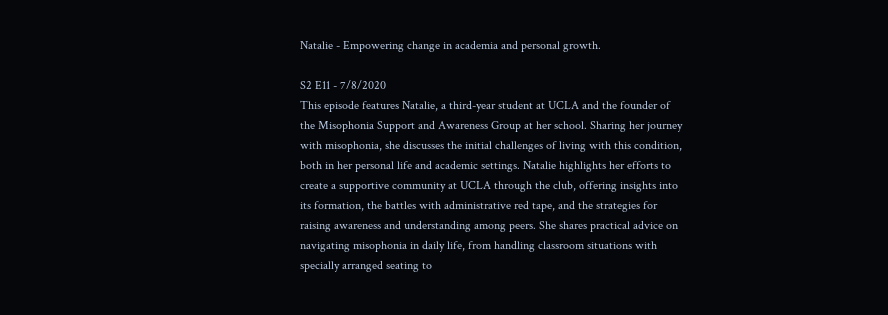Natalie - Empowering change in academia and personal growth.

S2 E11 - 7/8/2020
This episode features Natalie, a third-year student at UCLA and the founder of the Misophonia Support and Awareness Group at her school. Sharing her journey with misophonia, she discusses the initial challenges of living with this condition, both in her personal life and academic settings. Natalie highlights her efforts to create a supportive community at UCLA through the club, offering insights into its formation, the battles with administrative red tape, and the strategies for raising awareness and understanding among peers. She shares practical advice on navigating misophonia in daily life, from handling classroom situations with specially arranged seating to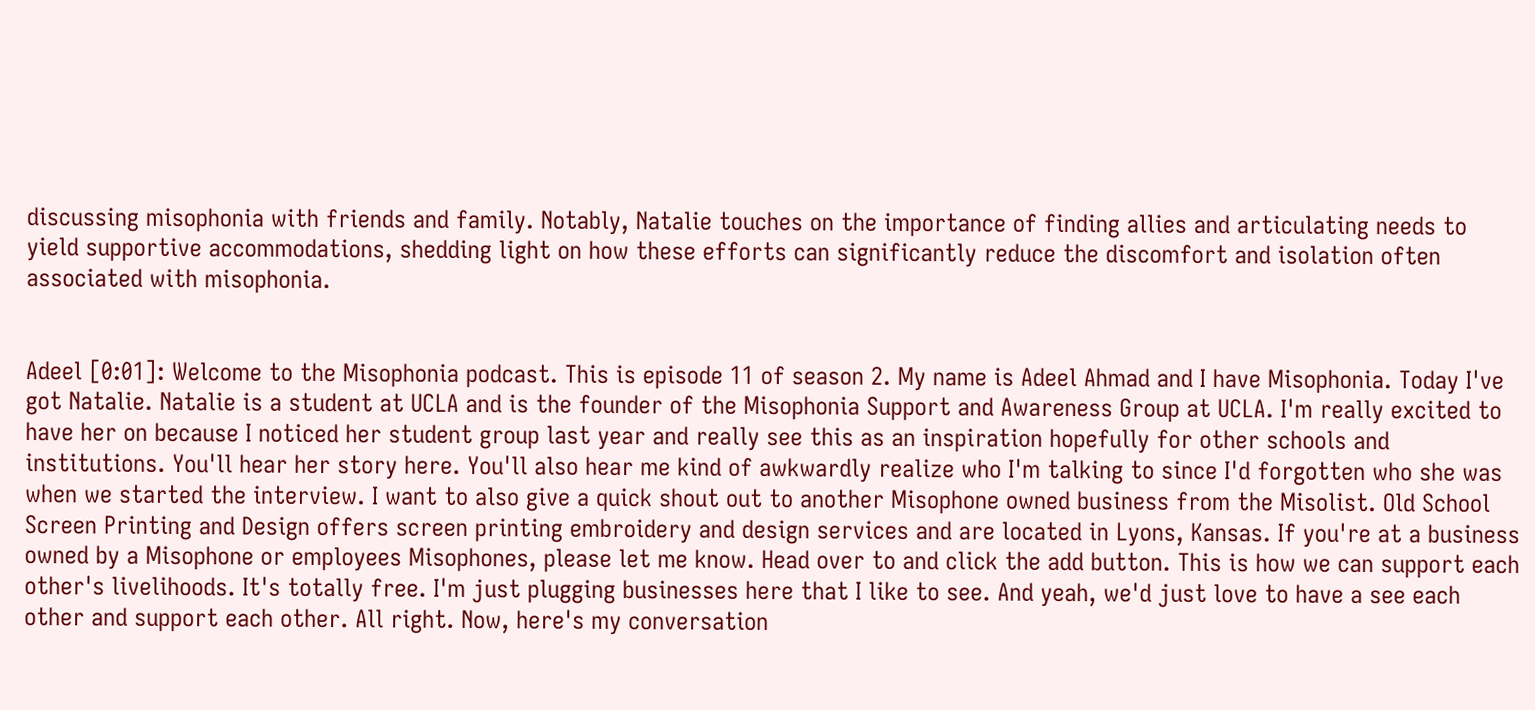discussing misophonia with friends and family. Notably, Natalie touches on the importance of finding allies and articulating needs to yield supportive accommodations, shedding light on how these efforts can significantly reduce the discomfort and isolation often associated with misophonia.


Adeel [0:01]: Welcome to the Misophonia podcast. This is episode 11 of season 2. My name is Adeel Ahmad and I have Misophonia. Today I've got Natalie. Natalie is a student at UCLA and is the founder of the Misophonia Support and Awareness Group at UCLA. I'm really excited to have her on because I noticed her student group last year and really see this as an inspiration hopefully for other schools and institutions. You'll hear her story here. You'll also hear me kind of awkwardly realize who I'm talking to since I'd forgotten who she was when we started the interview. I want to also give a quick shout out to another Misophone owned business from the Misolist. Old School Screen Printing and Design offers screen printing embroidery and design services and are located in Lyons, Kansas. If you're at a business owned by a Misophone or employees Misophones, please let me know. Head over to and click the add button. This is how we can support each other's livelihoods. It's totally free. I'm just plugging businesses here that I like to see. And yeah, we'd just love to have a see each other and support each other. All right. Now, here's my conversation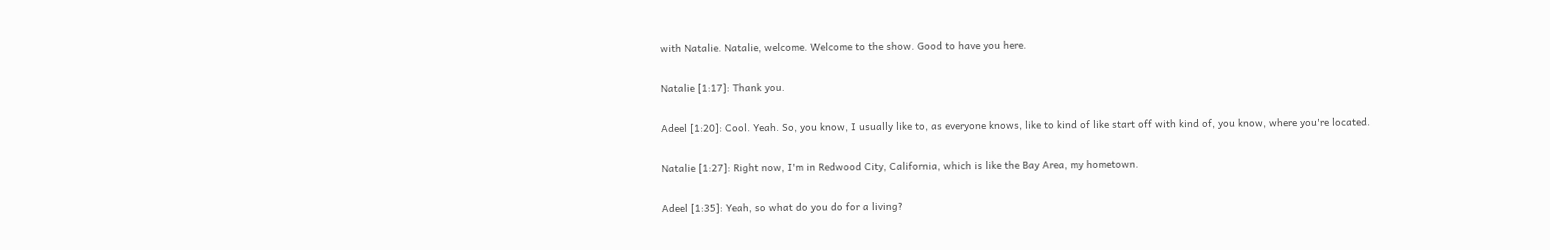with Natalie. Natalie, welcome. Welcome to the show. Good to have you here.

Natalie [1:17]: Thank you.

Adeel [1:20]: Cool. Yeah. So, you know, I usually like to, as everyone knows, like to kind of like start off with kind of, you know, where you're located.

Natalie [1:27]: Right now, I'm in Redwood City, California, which is like the Bay Area, my hometown.

Adeel [1:35]: Yeah, so what do you do for a living?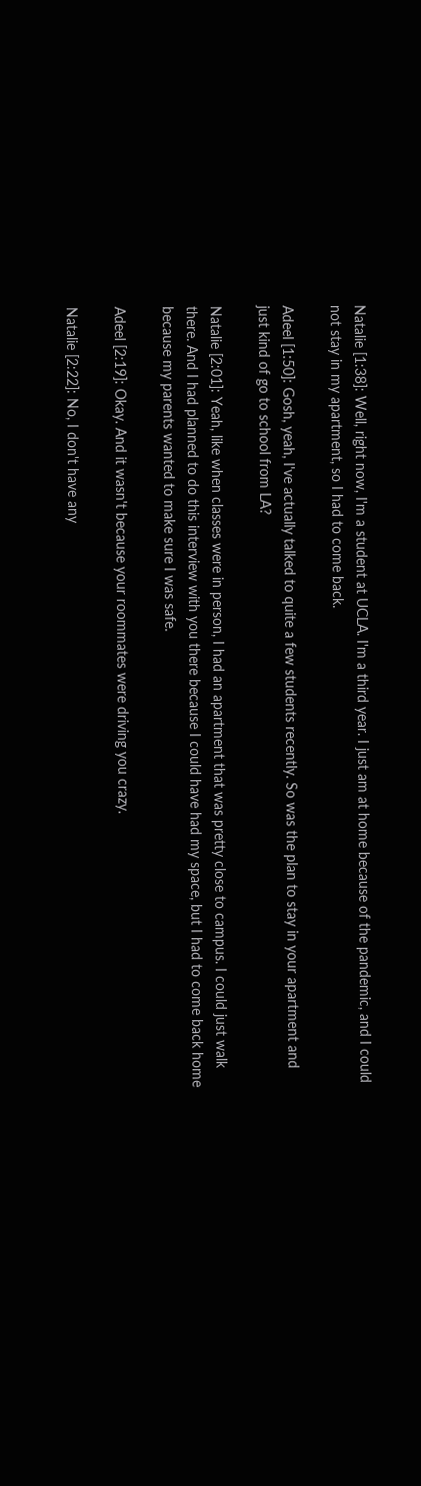Natalie [1:38]: Well, right now, I'm a student at UCLA. I'm a third year. I just am at home because of the pandemic, and I could not stay in my apartment, so I had to come back.

Adeel [1:50]: Gosh, yeah, I've actually talked to quite a few students recently. So was the plan to stay in your apartment and just kind of go to school from LA?

Natalie [2:01]: Yeah, like when classes were in person, I had an apartment that was pretty close to campus. I could just walk there. And I had planned to do this interview with you there because I could have had my space, but I had to come back home because my parents wanted to make sure I was safe.

Adeel [2:19]: Okay. And it wasn't because your roommates were driving you crazy.

Natalie [2:22]: No, I don't have any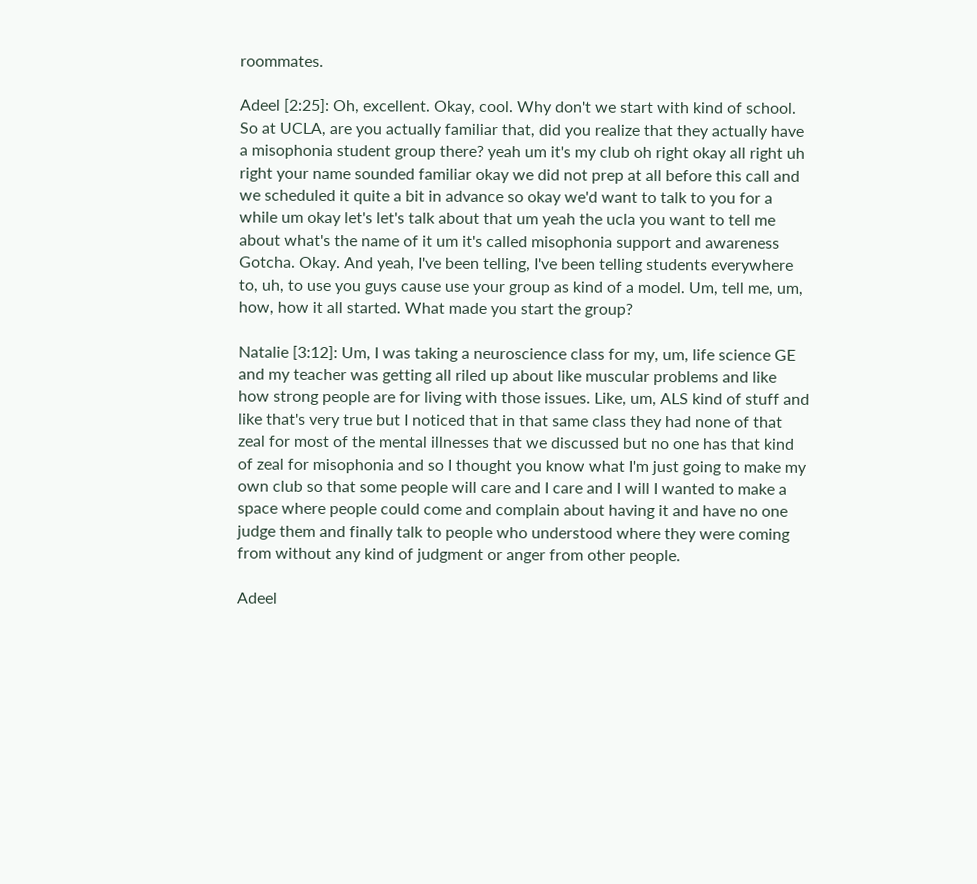roommates.

Adeel [2:25]: Oh, excellent. Okay, cool. Why don't we start with kind of school. So at UCLA, are you actually familiar that, did you realize that they actually have a misophonia student group there? yeah um it's my club oh right okay all right uh right your name sounded familiar okay we did not prep at all before this call and we scheduled it quite a bit in advance so okay we'd want to talk to you for a while um okay let's let's talk about that um yeah the ucla you want to tell me about what's the name of it um it's called misophonia support and awareness Gotcha. Okay. And yeah, I've been telling, I've been telling students everywhere to, uh, to use you guys cause use your group as kind of a model. Um, tell me, um, how, how it all started. What made you start the group?

Natalie [3:12]: Um, I was taking a neuroscience class for my, um, life science GE and my teacher was getting all riled up about like muscular problems and like how strong people are for living with those issues. Like, um, ALS kind of stuff and like that's very true but I noticed that in that same class they had none of that zeal for most of the mental illnesses that we discussed but no one has that kind of zeal for misophonia and so I thought you know what I'm just going to make my own club so that some people will care and I care and I will I wanted to make a space where people could come and complain about having it and have no one judge them and finally talk to people who understood where they were coming from without any kind of judgment or anger from other people.

Adeel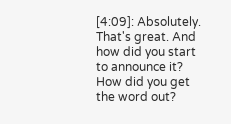[4:09]: Absolutely. That's great. And how did you start to announce it? How did you get the word out?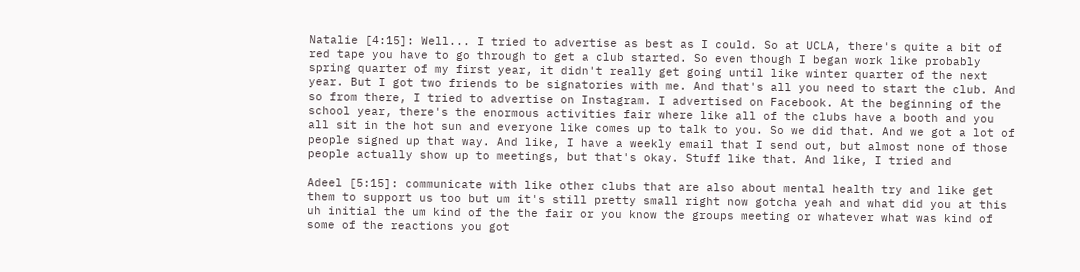Natalie [4:15]: Well... I tried to advertise as best as I could. So at UCLA, there's quite a bit of red tape you have to go through to get a club started. So even though I began work like probably spring quarter of my first year, it didn't really get going until like winter quarter of the next year. But I got two friends to be signatories with me. And that's all you need to start the club. And so from there, I tried to advertise on Instagram. I advertised on Facebook. At the beginning of the school year, there's the enormous activities fair where like all of the clubs have a booth and you all sit in the hot sun and everyone like comes up to talk to you. So we did that. And we got a lot of people signed up that way. And like, I have a weekly email that I send out, but almost none of those people actually show up to meetings, but that's okay. Stuff like that. And like, I tried and

Adeel [5:15]: communicate with like other clubs that are also about mental health try and like get them to support us too but um it's still pretty small right now gotcha yeah and what did you at this uh initial the um kind of the the fair or you know the groups meeting or whatever what was kind of some of the reactions you got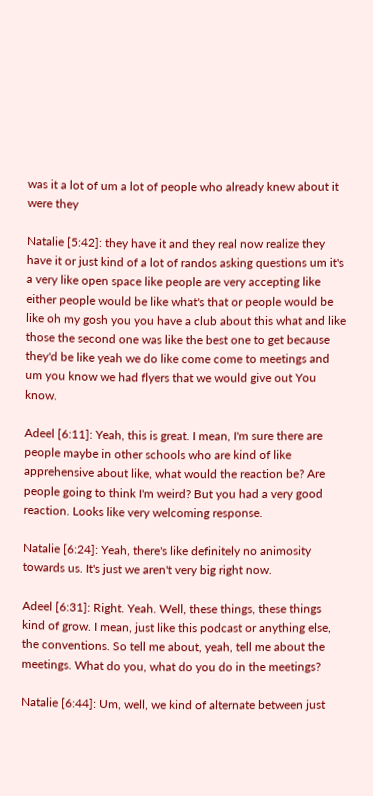was it a lot of um a lot of people who already knew about it were they

Natalie [5:42]: they have it and they real now realize they have it or just kind of a lot of randos asking questions um it's a very like open space like people are very accepting like either people would be like what's that or people would be like oh my gosh you you have a club about this what and like those the second one was like the best one to get because they'd be like yeah we do like come come to meetings and um you know we had flyers that we would give out You know.

Adeel [6:11]: Yeah, this is great. I mean, I'm sure there are people maybe in other schools who are kind of like apprehensive about like, what would the reaction be? Are people going to think I'm weird? But you had a very good reaction. Looks like very welcoming response.

Natalie [6:24]: Yeah, there's like definitely no animosity towards us. It's just we aren't very big right now.

Adeel [6:31]: Right. Yeah. Well, these things, these things kind of grow. I mean, just like this podcast or anything else, the conventions. So tell me about, yeah, tell me about the meetings. What do you, what do you do in the meetings?

Natalie [6:44]: Um, well, we kind of alternate between just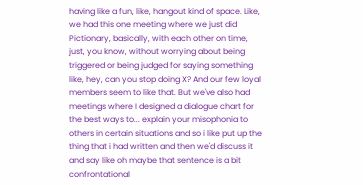having like a fun, like, hangout kind of space. Like, we had this one meeting where we just did Pictionary, basically, with each other on time, just, you know, without worrying about being triggered or being judged for saying something like, hey, can you stop doing X? And our few loyal members seem to like that. But we've also had meetings where I designed a dialogue chart for the best ways to... explain your misophonia to others in certain situations and so i like put up the thing that i had written and then we'd discuss it and say like oh maybe that sentence is a bit confrontational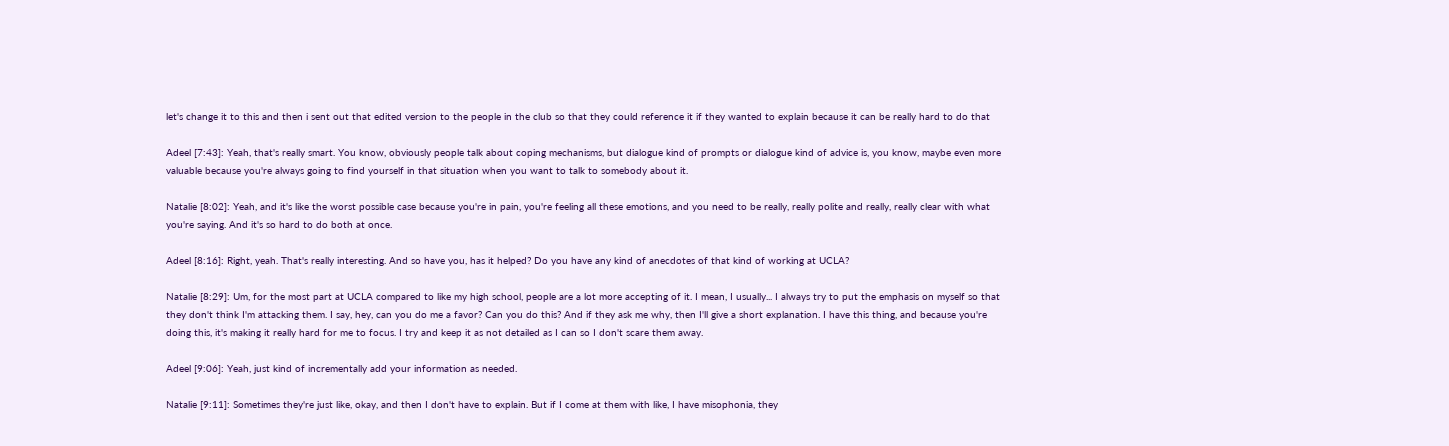let's change it to this and then i sent out that edited version to the people in the club so that they could reference it if they wanted to explain because it can be really hard to do that

Adeel [7:43]: Yeah, that's really smart. You know, obviously people talk about coping mechanisms, but dialogue kind of prompts or dialogue kind of advice is, you know, maybe even more valuable because you're always going to find yourself in that situation when you want to talk to somebody about it.

Natalie [8:02]: Yeah, and it's like the worst possible case because you're in pain, you're feeling all these emotions, and you need to be really, really polite and really, really clear with what you're saying. And it's so hard to do both at once.

Adeel [8:16]: Right, yeah. That's really interesting. And so have you, has it helped? Do you have any kind of anecdotes of that kind of working at UCLA?

Natalie [8:29]: Um, for the most part at UCLA compared to like my high school, people are a lot more accepting of it. I mean, I usually... I always try to put the emphasis on myself so that they don't think I'm attacking them. I say, hey, can you do me a favor? Can you do this? And if they ask me why, then I'll give a short explanation. I have this thing, and because you're doing this, it's making it really hard for me to focus. I try and keep it as not detailed as I can so I don't scare them away.

Adeel [9:06]: Yeah, just kind of incrementally add your information as needed.

Natalie [9:11]: Sometimes they're just like, okay, and then I don't have to explain. But if I come at them with like, I have misophonia, they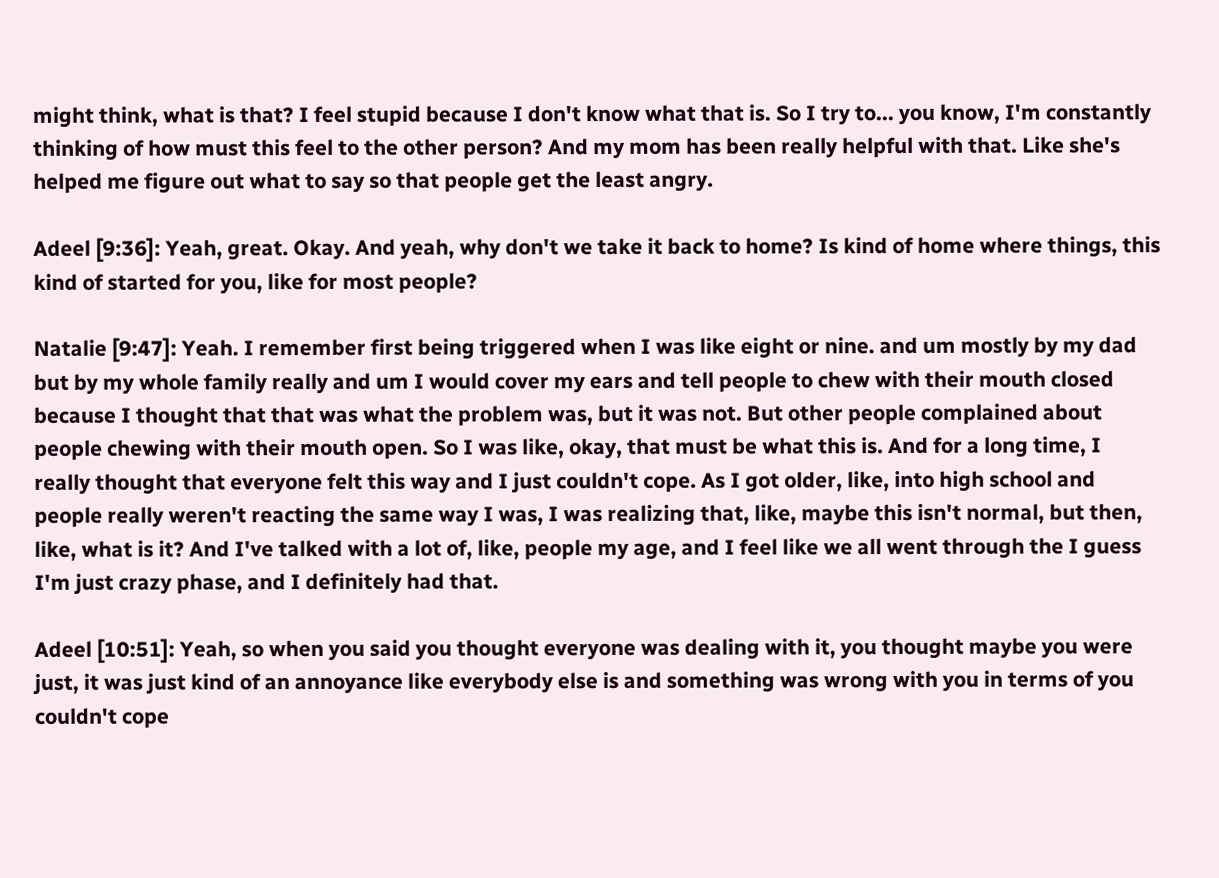might think, what is that? I feel stupid because I don't know what that is. So I try to... you know, I'm constantly thinking of how must this feel to the other person? And my mom has been really helpful with that. Like she's helped me figure out what to say so that people get the least angry.

Adeel [9:36]: Yeah, great. Okay. And yeah, why don't we take it back to home? Is kind of home where things, this kind of started for you, like for most people?

Natalie [9:47]: Yeah. I remember first being triggered when I was like eight or nine. and um mostly by my dad but by my whole family really and um I would cover my ears and tell people to chew with their mouth closed because I thought that that was what the problem was, but it was not. But other people complained about people chewing with their mouth open. So I was like, okay, that must be what this is. And for a long time, I really thought that everyone felt this way and I just couldn't cope. As I got older, like, into high school and people really weren't reacting the same way I was, I was realizing that, like, maybe this isn't normal, but then, like, what is it? And I've talked with a lot of, like, people my age, and I feel like we all went through the I guess I'm just crazy phase, and I definitely had that.

Adeel [10:51]: Yeah, so when you said you thought everyone was dealing with it, you thought maybe you were just, it was just kind of an annoyance like everybody else is and something was wrong with you in terms of you couldn't cope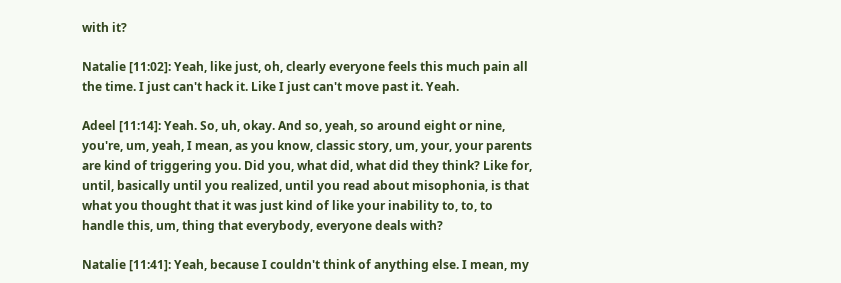with it?

Natalie [11:02]: Yeah, like just, oh, clearly everyone feels this much pain all the time. I just can't hack it. Like I just can't move past it. Yeah.

Adeel [11:14]: Yeah. So, uh, okay. And so, yeah, so around eight or nine, you're, um, yeah, I mean, as you know, classic story, um, your, your parents are kind of triggering you. Did you, what did, what did they think? Like for, until, basically until you realized, until you read about misophonia, is that what you thought that it was just kind of like your inability to, to, to handle this, um, thing that everybody, everyone deals with?

Natalie [11:41]: Yeah, because I couldn't think of anything else. I mean, my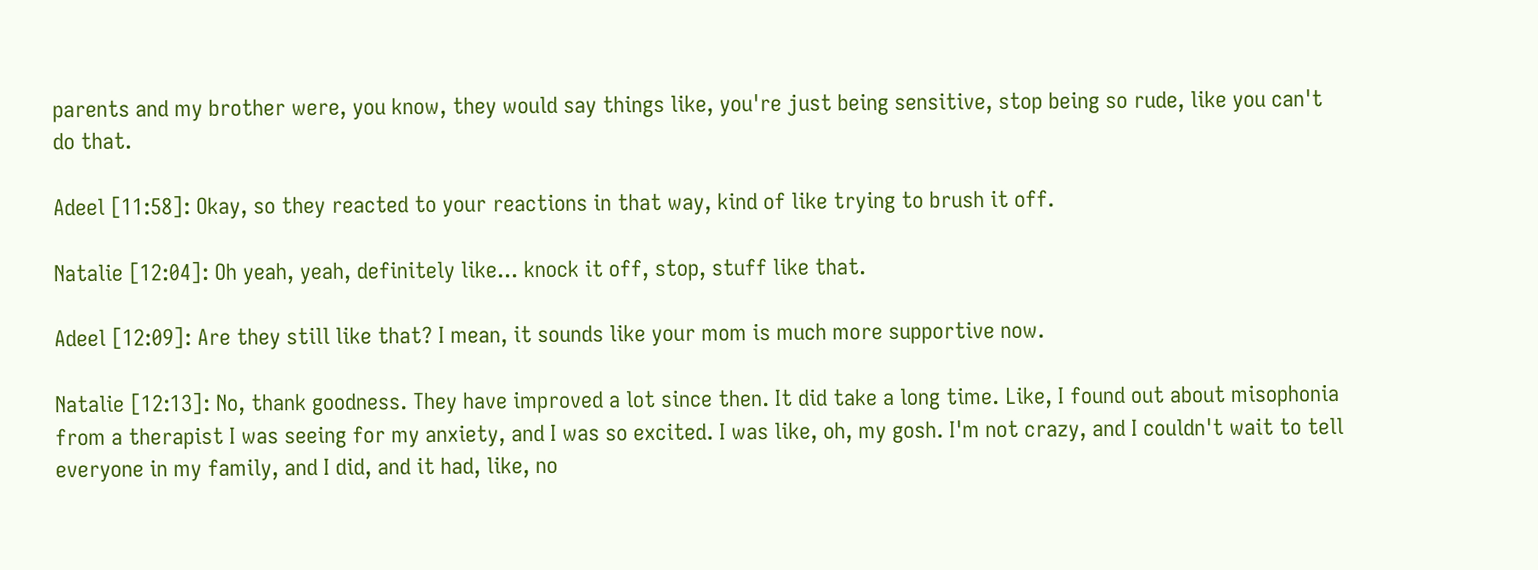parents and my brother were, you know, they would say things like, you're just being sensitive, stop being so rude, like you can't do that.

Adeel [11:58]: Okay, so they reacted to your reactions in that way, kind of like trying to brush it off.

Natalie [12:04]: Oh yeah, yeah, definitely like... knock it off, stop, stuff like that.

Adeel [12:09]: Are they still like that? I mean, it sounds like your mom is much more supportive now.

Natalie [12:13]: No, thank goodness. They have improved a lot since then. It did take a long time. Like, I found out about misophonia from a therapist I was seeing for my anxiety, and I was so excited. I was like, oh, my gosh. I'm not crazy, and I couldn't wait to tell everyone in my family, and I did, and it had, like, no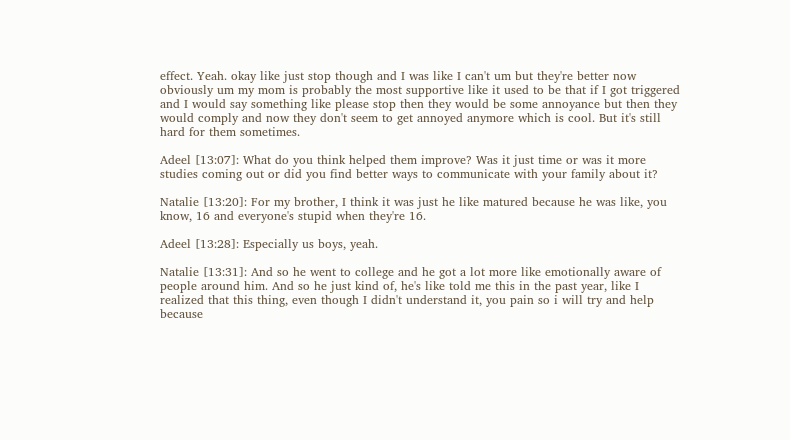effect. Yeah. okay like just stop though and I was like I can't um but they're better now obviously um my mom is probably the most supportive like it used to be that if I got triggered and I would say something like please stop then they would be some annoyance but then they would comply and now they don't seem to get annoyed anymore which is cool. But it's still hard for them sometimes.

Adeel [13:07]: What do you think helped them improve? Was it just time or was it more studies coming out or did you find better ways to communicate with your family about it?

Natalie [13:20]: For my brother, I think it was just he like matured because he was like, you know, 16 and everyone's stupid when they're 16.

Adeel [13:28]: Especially us boys, yeah.

Natalie [13:31]: And so he went to college and he got a lot more like emotionally aware of people around him. And so he just kind of, he's like told me this in the past year, like I realized that this thing, even though I didn't understand it, you pain so i will try and help because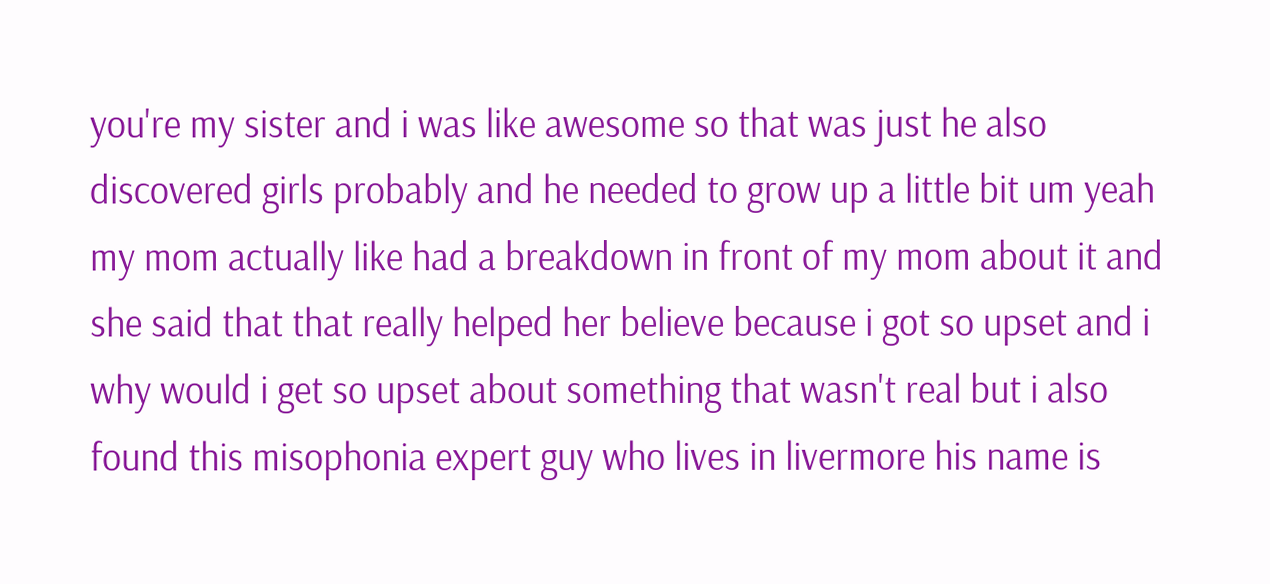you're my sister and i was like awesome so that was just he also discovered girls probably and he needed to grow up a little bit um yeah my mom actually like had a breakdown in front of my mom about it and she said that that really helped her believe because i got so upset and i why would i get so upset about something that wasn't real but i also found this misophonia expert guy who lives in livermore his name is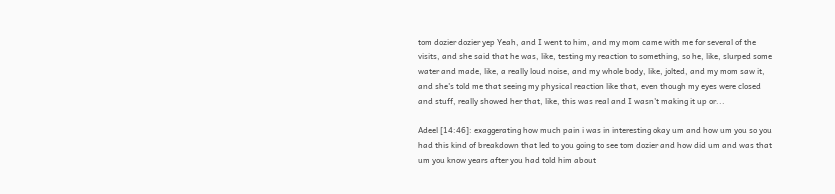tom dozier dozier yep Yeah, and I went to him, and my mom came with me for several of the visits, and she said that he was, like, testing my reaction to something, so he, like, slurped some water and made, like, a really loud noise, and my whole body, like, jolted, and my mom saw it, and she's told me that seeing my physical reaction like that, even though my eyes were closed and stuff, really showed her that, like, this was real and I wasn't making it up or...

Adeel [14:46]: exaggerating how much pain i was in interesting okay um and how um you so you had this kind of breakdown that led to you going to see tom dozier and how did um and was that um you know years after you had told him about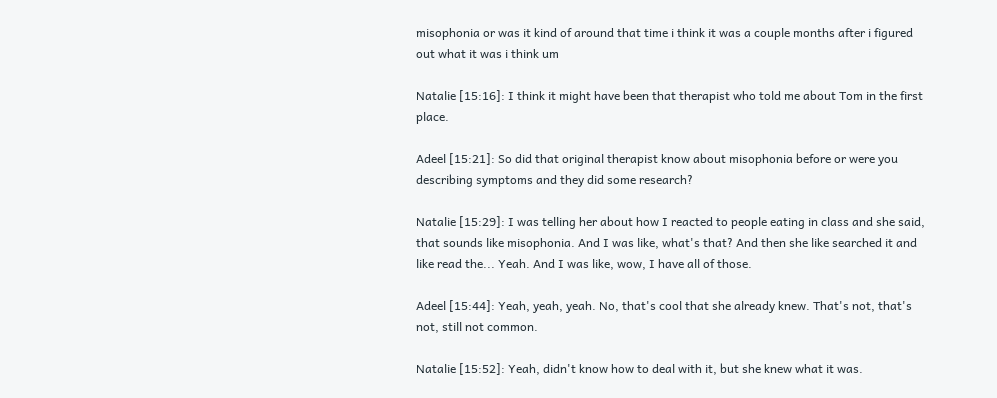misophonia or was it kind of around that time i think it was a couple months after i figured out what it was i think um

Natalie [15:16]: I think it might have been that therapist who told me about Tom in the first place.

Adeel [15:21]: So did that original therapist know about misophonia before or were you describing symptoms and they did some research?

Natalie [15:29]: I was telling her about how I reacted to people eating in class and she said, that sounds like misophonia. And I was like, what's that? And then she like searched it and like read the... Yeah. And I was like, wow, I have all of those.

Adeel [15:44]: Yeah, yeah, yeah. No, that's cool that she already knew. That's not, that's not, still not common.

Natalie [15:52]: Yeah, didn't know how to deal with it, but she knew what it was.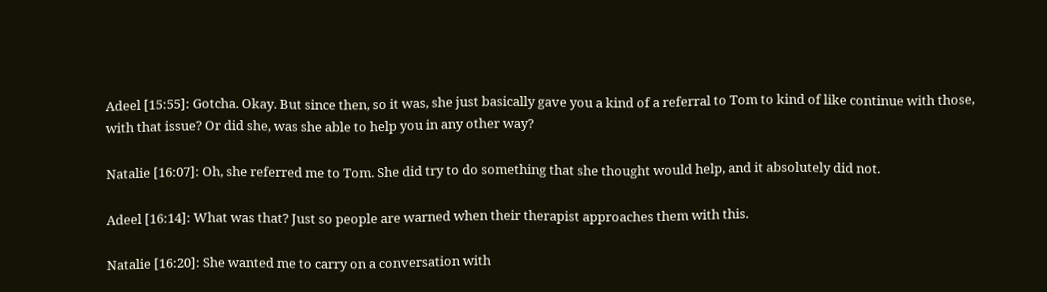Adeel [15:55]: Gotcha. Okay. But since then, so it was, she just basically gave you a kind of a referral to Tom to kind of like continue with those, with that issue? Or did she, was she able to help you in any other way?

Natalie [16:07]: Oh, she referred me to Tom. She did try to do something that she thought would help, and it absolutely did not.

Adeel [16:14]: What was that? Just so people are warned when their therapist approaches them with this.

Natalie [16:20]: She wanted me to carry on a conversation with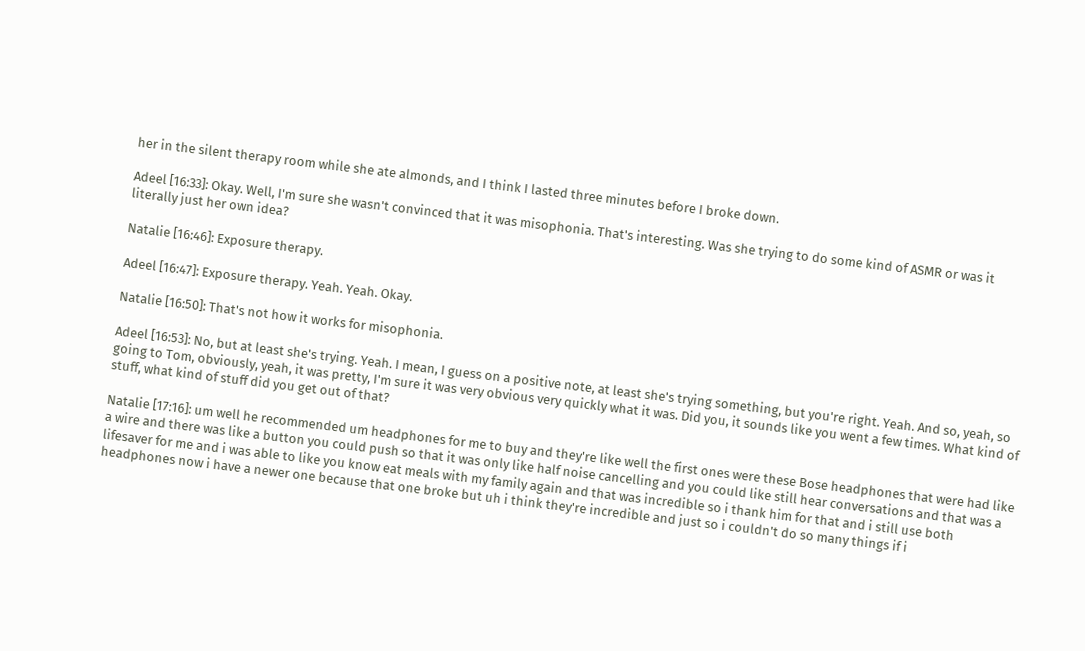her in the silent therapy room while she ate almonds, and I think I lasted three minutes before I broke down.

Adeel [16:33]: Okay. Well, I'm sure she wasn't convinced that it was misophonia. That's interesting. Was she trying to do some kind of ASMR or was it literally just her own idea?

Natalie [16:46]: Exposure therapy.

Adeel [16:47]: Exposure therapy. Yeah. Yeah. Okay.

Natalie [16:50]: That's not how it works for misophonia.

Adeel [16:53]: No, but at least she's trying. Yeah. I mean, I guess on a positive note, at least she's trying something, but you're right. Yeah. And so, yeah, so going to Tom, obviously, yeah, it was pretty, I'm sure it was very obvious very quickly what it was. Did you, it sounds like you went a few times. What kind of stuff, what kind of stuff did you get out of that?

Natalie [17:16]: um well he recommended um headphones for me to buy and they're like well the first ones were these Bose headphones that were had like a wire and there was like a button you could push so that it was only like half noise cancelling and you could like still hear conversations and that was a lifesaver for me and i was able to like you know eat meals with my family again and that was incredible so i thank him for that and i still use both headphones now i have a newer one because that one broke but uh i think they're incredible and just so i couldn't do so many things if i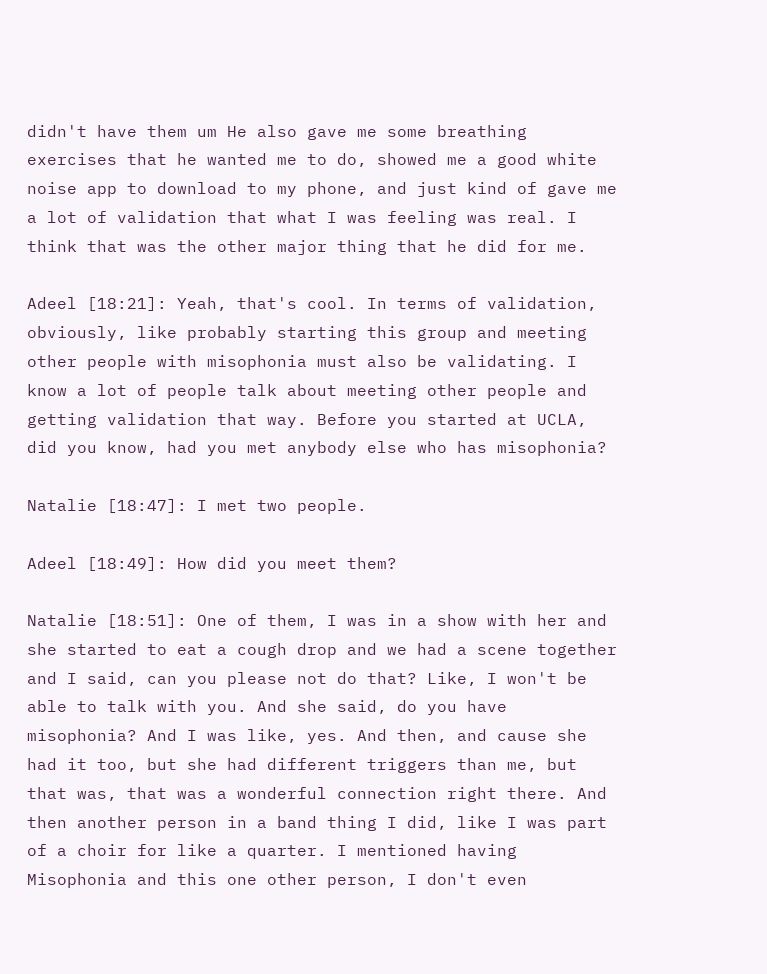didn't have them um He also gave me some breathing exercises that he wanted me to do, showed me a good white noise app to download to my phone, and just kind of gave me a lot of validation that what I was feeling was real. I think that was the other major thing that he did for me.

Adeel [18:21]: Yeah, that's cool. In terms of validation, obviously, like probably starting this group and meeting other people with misophonia must also be validating. I know a lot of people talk about meeting other people and getting validation that way. Before you started at UCLA, did you know, had you met anybody else who has misophonia?

Natalie [18:47]: I met two people.

Adeel [18:49]: How did you meet them?

Natalie [18:51]: One of them, I was in a show with her and she started to eat a cough drop and we had a scene together and I said, can you please not do that? Like, I won't be able to talk with you. And she said, do you have misophonia? And I was like, yes. And then, and cause she had it too, but she had different triggers than me, but that was, that was a wonderful connection right there. And then another person in a band thing I did, like I was part of a choir for like a quarter. I mentioned having Misophonia and this one other person, I don't even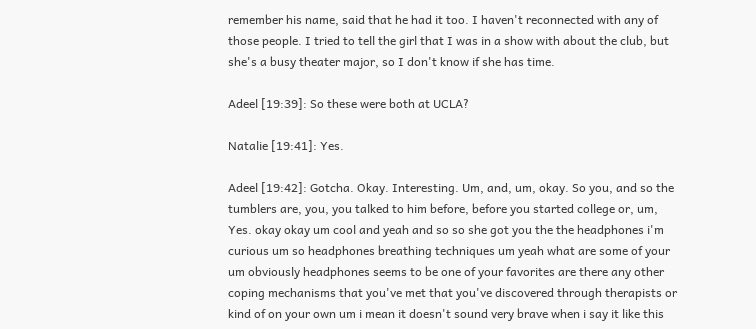remember his name, said that he had it too. I haven't reconnected with any of those people. I tried to tell the girl that I was in a show with about the club, but she's a busy theater major, so I don't know if she has time.

Adeel [19:39]: So these were both at UCLA?

Natalie [19:41]: Yes.

Adeel [19:42]: Gotcha. Okay. Interesting. Um, and, um, okay. So you, and so the tumblers are, you, you talked to him before, before you started college or, um, Yes. okay okay um cool and yeah and so so she got you the the headphones i'm curious um so headphones breathing techniques um yeah what are some of your um obviously headphones seems to be one of your favorites are there any other coping mechanisms that you've met that you've discovered through therapists or kind of on your own um i mean it doesn't sound very brave when i say it like this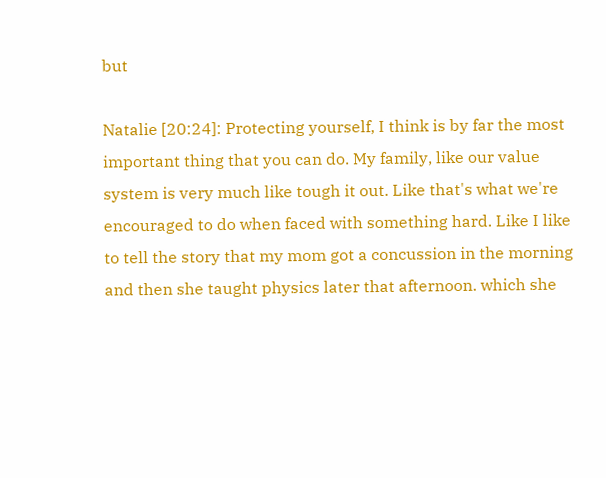but

Natalie [20:24]: Protecting yourself, I think is by far the most important thing that you can do. My family, like our value system is very much like tough it out. Like that's what we're encouraged to do when faced with something hard. Like I like to tell the story that my mom got a concussion in the morning and then she taught physics later that afternoon. which she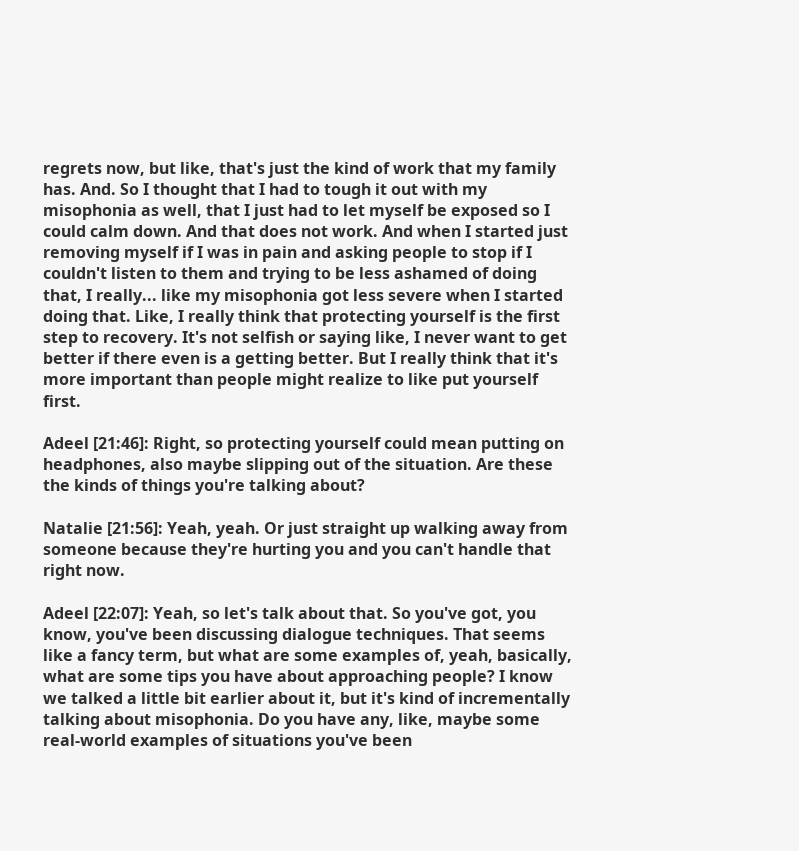regrets now, but like, that's just the kind of work that my family has. And. So I thought that I had to tough it out with my misophonia as well, that I just had to let myself be exposed so I could calm down. And that does not work. And when I started just removing myself if I was in pain and asking people to stop if I couldn't listen to them and trying to be less ashamed of doing that, I really... like my misophonia got less severe when I started doing that. Like, I really think that protecting yourself is the first step to recovery. It's not selfish or saying like, I never want to get better if there even is a getting better. But I really think that it's more important than people might realize to like put yourself first.

Adeel [21:46]: Right, so protecting yourself could mean putting on headphones, also maybe slipping out of the situation. Are these the kinds of things you're talking about?

Natalie [21:56]: Yeah, yeah. Or just straight up walking away from someone because they're hurting you and you can't handle that right now.

Adeel [22:07]: Yeah, so let's talk about that. So you've got, you know, you've been discussing dialogue techniques. That seems like a fancy term, but what are some examples of, yeah, basically, what are some tips you have about approaching people? I know we talked a little bit earlier about it, but it's kind of incrementally talking about misophonia. Do you have any, like, maybe some real-world examples of situations you've been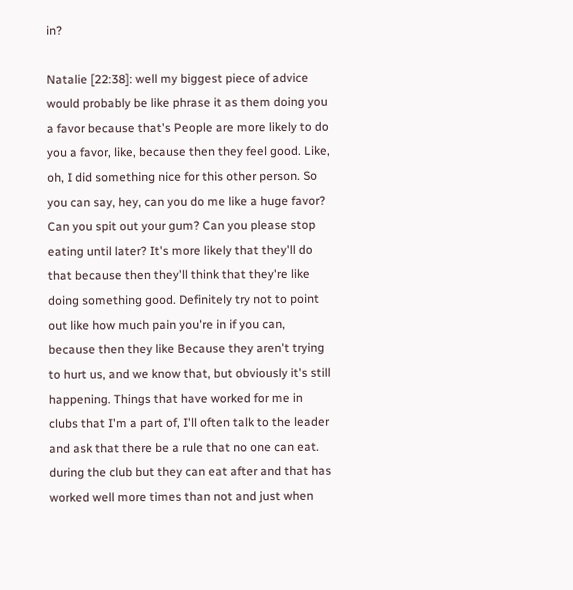in?

Natalie [22:38]: well my biggest piece of advice would probably be like phrase it as them doing you a favor because that's People are more likely to do you a favor, like, because then they feel good. Like, oh, I did something nice for this other person. So you can say, hey, can you do me like a huge favor? Can you spit out your gum? Can you please stop eating until later? It's more likely that they'll do that because then they'll think that they're like doing something good. Definitely try not to point out like how much pain you're in if you can, because then they like Because they aren't trying to hurt us, and we know that, but obviously it's still happening. Things that have worked for me in clubs that I'm a part of, I'll often talk to the leader and ask that there be a rule that no one can eat. during the club but they can eat after and that has worked well more times than not and just when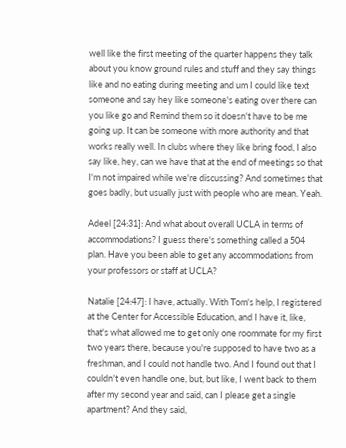well like the first meeting of the quarter happens they talk about you know ground rules and stuff and they say things like and no eating during meeting and um I could like text someone and say hey like someone's eating over there can you like go and Remind them so it doesn't have to be me going up. It can be someone with more authority and that works really well. In clubs where they like bring food, I also say like, hey, can we have that at the end of meetings so that I'm not impaired while we're discussing? And sometimes that goes badly, but usually just with people who are mean. Yeah.

Adeel [24:31]: And what about overall UCLA in terms of accommodations? I guess there's something called a 504 plan. Have you been able to get any accommodations from your professors or staff at UCLA?

Natalie [24:47]: I have, actually. With Tom's help, I registered at the Center for Accessible Education, and I have it, like, that's what allowed me to get only one roommate for my first two years there, because you're supposed to have two as a freshman, and I could not handle two. And I found out that I couldn't even handle one, but, but like, I went back to them after my second year and said, can I please get a single apartment? And they said,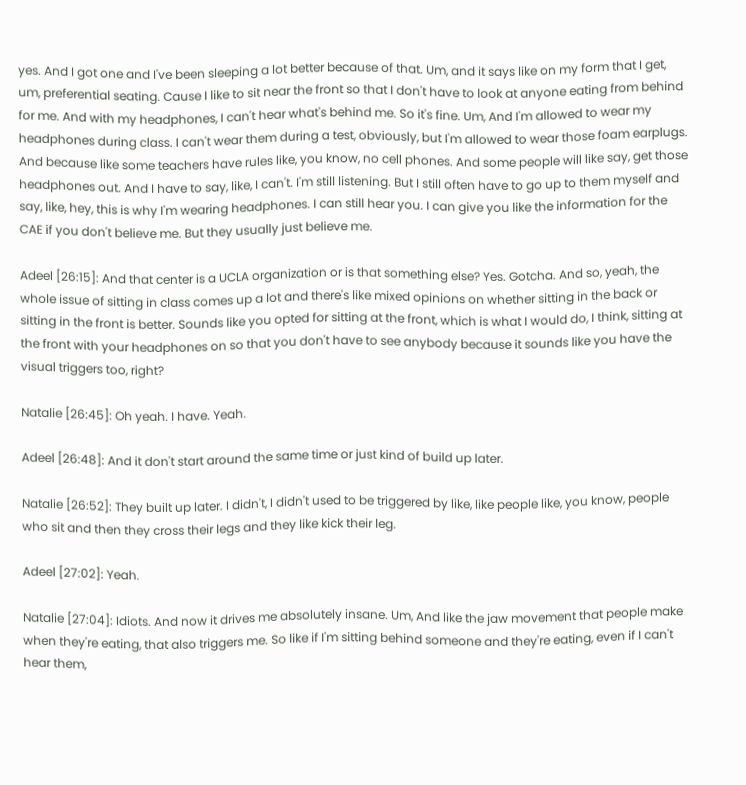yes. And I got one and I've been sleeping a lot better because of that. Um, and it says like on my form that I get, um, preferential seating. Cause I like to sit near the front so that I don't have to look at anyone eating from behind for me. And with my headphones, I can't hear what's behind me. So it's fine. Um, And I'm allowed to wear my headphones during class. I can't wear them during a test, obviously, but I'm allowed to wear those foam earplugs. And because like some teachers have rules like, you know, no cell phones. And some people will like say, get those headphones out. And I have to say, like, I can't. I'm still listening. But I still often have to go up to them myself and say, like, hey, this is why I'm wearing headphones. I can still hear you. I can give you like the information for the CAE if you don't believe me. But they usually just believe me.

Adeel [26:15]: And that center is a UCLA organization or is that something else? Yes. Gotcha. And so, yeah, the whole issue of sitting in class comes up a lot and there's like mixed opinions on whether sitting in the back or sitting in the front is better. Sounds like you opted for sitting at the front, which is what I would do, I think, sitting at the front with your headphones on so that you don't have to see anybody because it sounds like you have the visual triggers too, right?

Natalie [26:45]: Oh yeah. I have. Yeah.

Adeel [26:48]: And it don't start around the same time or just kind of build up later.

Natalie [26:52]: They built up later. I didn't, I didn't used to be triggered by like, like people like, you know, people who sit and then they cross their legs and they like kick their leg.

Adeel [27:02]: Yeah.

Natalie [27:04]: Idiots. And now it drives me absolutely insane. Um, And like the jaw movement that people make when they're eating, that also triggers me. So like if I'm sitting behind someone and they're eating, even if I can't hear them,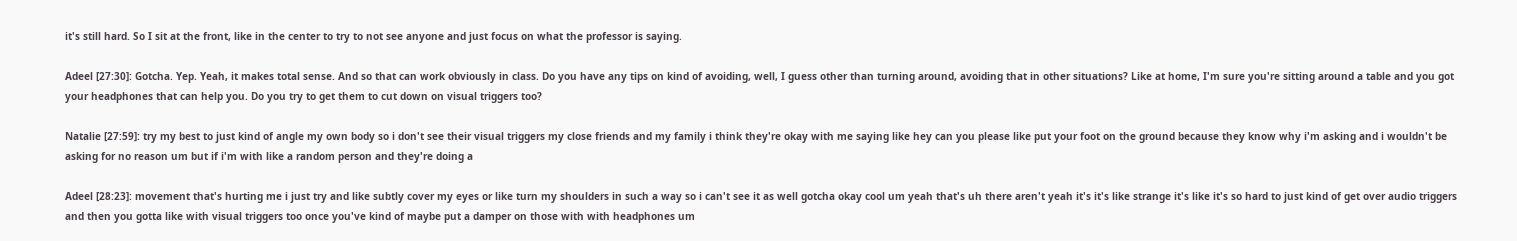it's still hard. So I sit at the front, like in the center to try to not see anyone and just focus on what the professor is saying.

Adeel [27:30]: Gotcha. Yep. Yeah, it makes total sense. And so that can work obviously in class. Do you have any tips on kind of avoiding, well, I guess other than turning around, avoiding that in other situations? Like at home, I'm sure you're sitting around a table and you got your headphones that can help you. Do you try to get them to cut down on visual triggers too?

Natalie [27:59]: try my best to just kind of angle my own body so i don't see their visual triggers my close friends and my family i think they're okay with me saying like hey can you please like put your foot on the ground because they know why i'm asking and i wouldn't be asking for no reason um but if i'm with like a random person and they're doing a

Adeel [28:23]: movement that's hurting me i just try and like subtly cover my eyes or like turn my shoulders in such a way so i can't see it as well gotcha okay cool um yeah that's uh there aren't yeah it's it's like strange it's like it's so hard to just kind of get over audio triggers and then you gotta like with visual triggers too once you've kind of maybe put a damper on those with with headphones um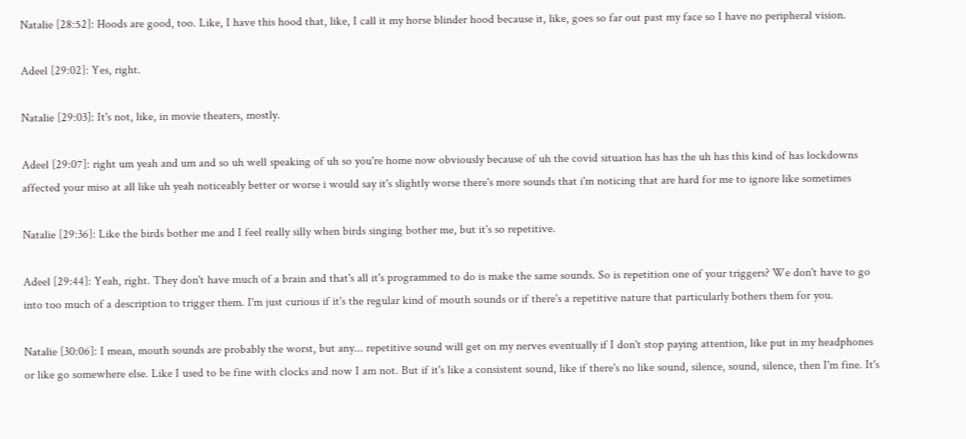Natalie [28:52]: Hoods are good, too. Like, I have this hood that, like, I call it my horse blinder hood because it, like, goes so far out past my face so I have no peripheral vision.

Adeel [29:02]: Yes, right.

Natalie [29:03]: It's not, like, in movie theaters, mostly.

Adeel [29:07]: right um yeah and um and so uh well speaking of uh so you're home now obviously because of uh the covid situation has has the uh has this kind of has lockdowns affected your miso at all like uh yeah noticeably better or worse i would say it's slightly worse there's more sounds that i'm noticing that are hard for me to ignore like sometimes

Natalie [29:36]: Like the birds bother me and I feel really silly when birds singing bother me, but it's so repetitive.

Adeel [29:44]: Yeah, right. They don't have much of a brain and that's all it's programmed to do is make the same sounds. So is repetition one of your triggers? We don't have to go into too much of a description to trigger them. I'm just curious if it's the regular kind of mouth sounds or if there's a repetitive nature that particularly bothers them for you.

Natalie [30:06]: I mean, mouth sounds are probably the worst, but any... repetitive sound will get on my nerves eventually if I don't stop paying attention, like put in my headphones or like go somewhere else. Like I used to be fine with clocks and now I am not. But if it's like a consistent sound, like if there's no like sound, silence, sound, silence, then I'm fine. It's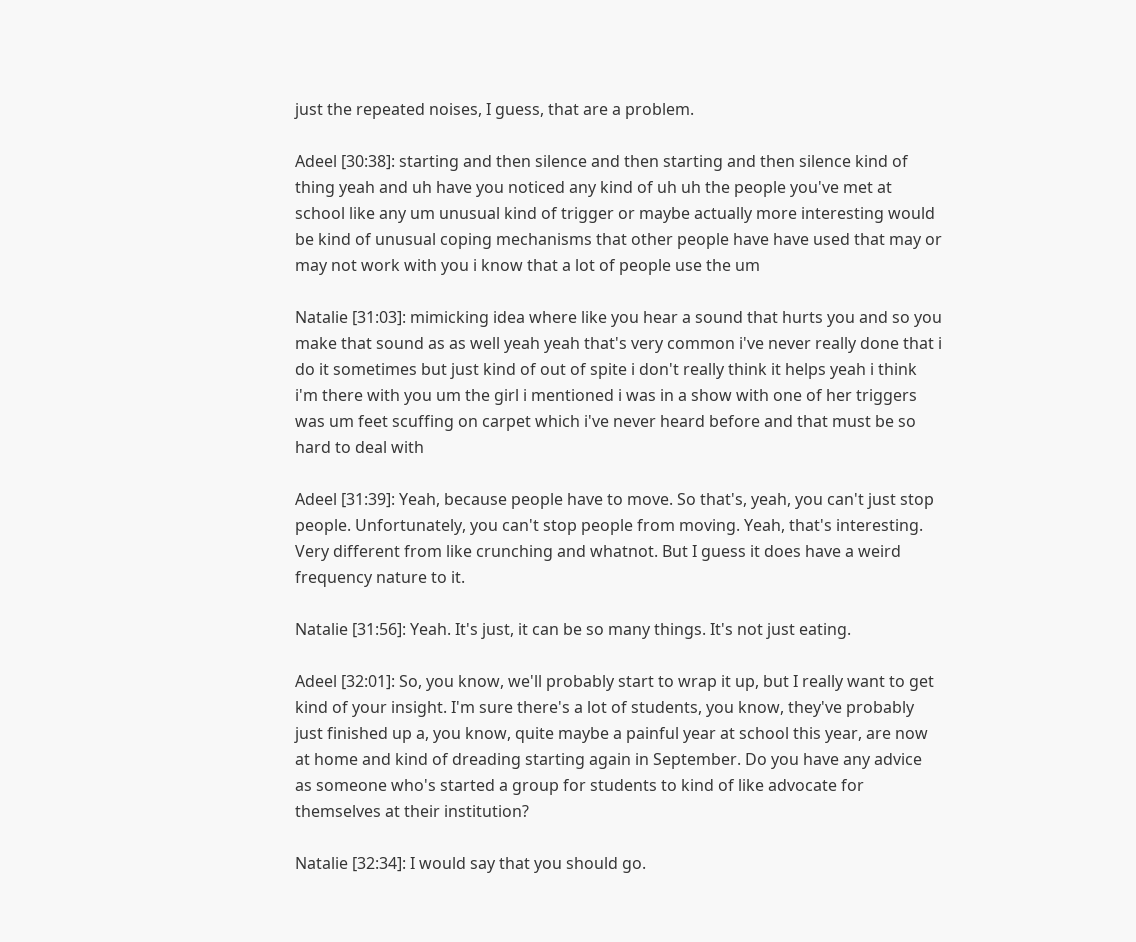just the repeated noises, I guess, that are a problem.

Adeel [30:38]: starting and then silence and then starting and then silence kind of thing yeah and uh have you noticed any kind of uh uh the people you've met at school like any um unusual kind of trigger or maybe actually more interesting would be kind of unusual coping mechanisms that other people have have used that may or may not work with you i know that a lot of people use the um

Natalie [31:03]: mimicking idea where like you hear a sound that hurts you and so you make that sound as as well yeah yeah that's very common i've never really done that i do it sometimes but just kind of out of spite i don't really think it helps yeah i think i'm there with you um the girl i mentioned i was in a show with one of her triggers was um feet scuffing on carpet which i've never heard before and that must be so hard to deal with

Adeel [31:39]: Yeah, because people have to move. So that's, yeah, you can't just stop people. Unfortunately, you can't stop people from moving. Yeah, that's interesting. Very different from like crunching and whatnot. But I guess it does have a weird frequency nature to it.

Natalie [31:56]: Yeah. It's just, it can be so many things. It's not just eating.

Adeel [32:01]: So, you know, we'll probably start to wrap it up, but I really want to get kind of your insight. I'm sure there's a lot of students, you know, they've probably just finished up a, you know, quite maybe a painful year at school this year, are now at home and kind of dreading starting again in September. Do you have any advice as someone who's started a group for students to kind of like advocate for themselves at their institution?

Natalie [32:34]: I would say that you should go.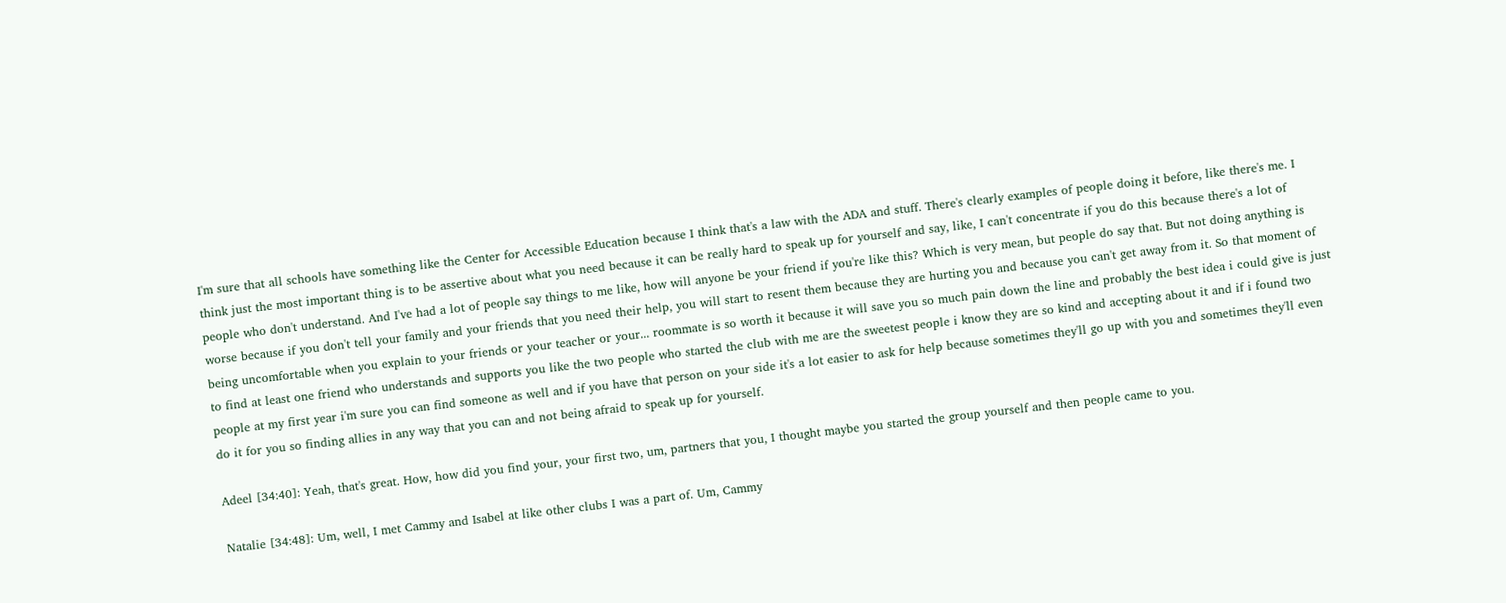I'm sure that all schools have something like the Center for Accessible Education because I think that's a law with the ADA and stuff. There's clearly examples of people doing it before, like there's me. I think just the most important thing is to be assertive about what you need because it can be really hard to speak up for yourself and say, like, I can't concentrate if you do this because there's a lot of people who don't understand. And I've had a lot of people say things to me like, how will anyone be your friend if you're like this? Which is very mean, but people do say that. But not doing anything is worse because if you don't tell your family and your friends that you need their help, you will start to resent them because they are hurting you and because you can't get away from it. So that moment of being uncomfortable when you explain to your friends or your teacher or your... roommate is so worth it because it will save you so much pain down the line and probably the best idea i could give is just to find at least one friend who understands and supports you like the two people who started the club with me are the sweetest people i know they are so kind and accepting about it and if i found two people at my first year i'm sure you can find someone as well and if you have that person on your side it's a lot easier to ask for help because sometimes they'll go up with you and sometimes they'll even do it for you so finding allies in any way that you can and not being afraid to speak up for yourself.

Adeel [34:40]: Yeah, that's great. How, how did you find your, your first two, um, partners that you, I thought maybe you started the group yourself and then people came to you.

Natalie [34:48]: Um, well, I met Cammy and Isabel at like other clubs I was a part of. Um, Cammy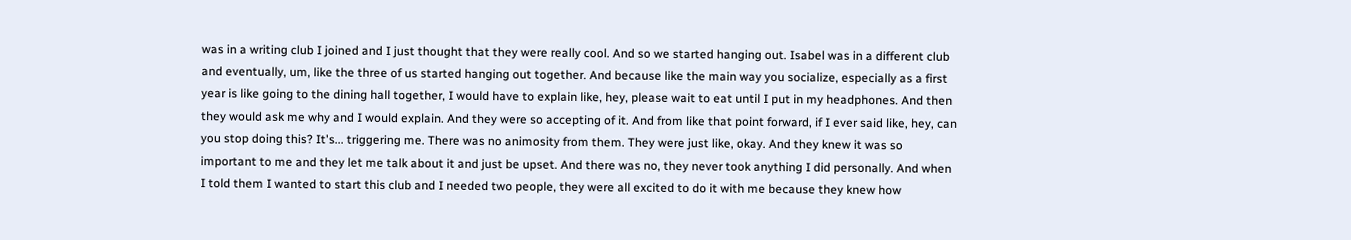was in a writing club I joined and I just thought that they were really cool. And so we started hanging out. Isabel was in a different club and eventually, um, like the three of us started hanging out together. And because like the main way you socialize, especially as a first year is like going to the dining hall together, I would have to explain like, hey, please wait to eat until I put in my headphones. And then they would ask me why and I would explain. And they were so accepting of it. And from like that point forward, if I ever said like, hey, can you stop doing this? It's... triggering me. There was no animosity from them. They were just like, okay. And they knew it was so important to me and they let me talk about it and just be upset. And there was no, they never took anything I did personally. And when I told them I wanted to start this club and I needed two people, they were all excited to do it with me because they knew how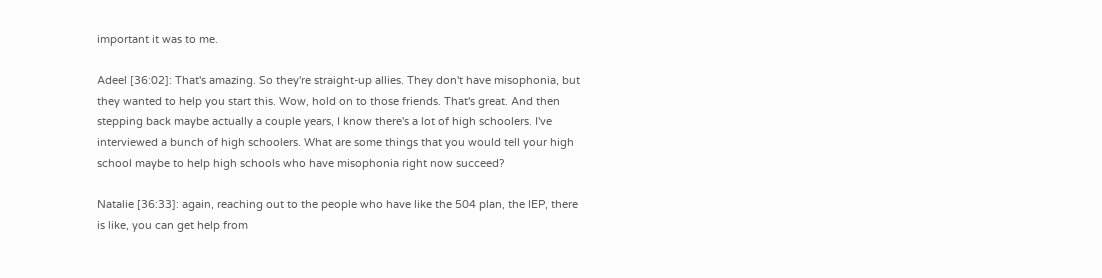important it was to me.

Adeel [36:02]: That's amazing. So they're straight-up allies. They don't have misophonia, but they wanted to help you start this. Wow, hold on to those friends. That's great. And then stepping back maybe actually a couple years, I know there's a lot of high schoolers. I've interviewed a bunch of high schoolers. What are some things that you would tell your high school maybe to help high schools who have misophonia right now succeed?

Natalie [36:33]: again, reaching out to the people who have like the 504 plan, the IEP, there is like, you can get help from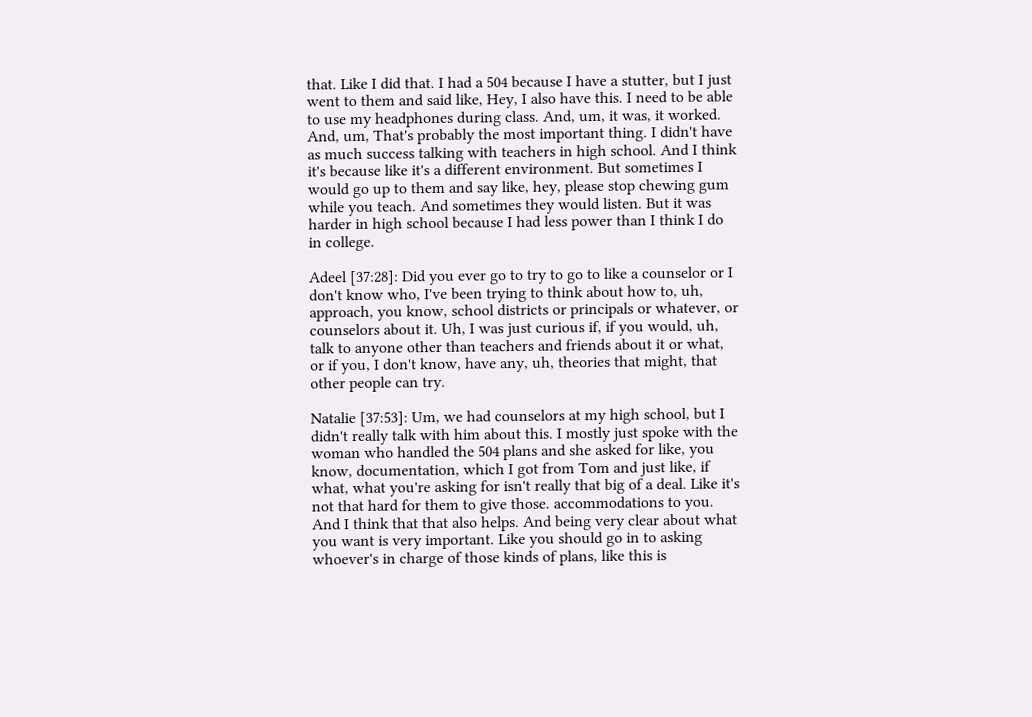that. Like I did that. I had a 504 because I have a stutter, but I just went to them and said like, Hey, I also have this. I need to be able to use my headphones during class. And, um, it was, it worked. And, um, That's probably the most important thing. I didn't have as much success talking with teachers in high school. And I think it's because like it's a different environment. But sometimes I would go up to them and say like, hey, please stop chewing gum while you teach. And sometimes they would listen. But it was harder in high school because I had less power than I think I do in college.

Adeel [37:28]: Did you ever go to try to go to like a counselor or I don't know who, I've been trying to think about how to, uh, approach, you know, school districts or principals or whatever, or counselors about it. Uh, I was just curious if, if you would, uh, talk to anyone other than teachers and friends about it or what, or if you, I don't know, have any, uh, theories that might, that other people can try.

Natalie [37:53]: Um, we had counselors at my high school, but I didn't really talk with him about this. I mostly just spoke with the woman who handled the 504 plans and she asked for like, you know, documentation, which I got from Tom and just like, if what, what you're asking for isn't really that big of a deal. Like it's not that hard for them to give those. accommodations to you. And I think that that also helps. And being very clear about what you want is very important. Like you should go in to asking whoever's in charge of those kinds of plans, like this is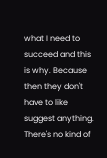what I need to succeed and this is why. Because then they don't have to like suggest anything. There's no kind of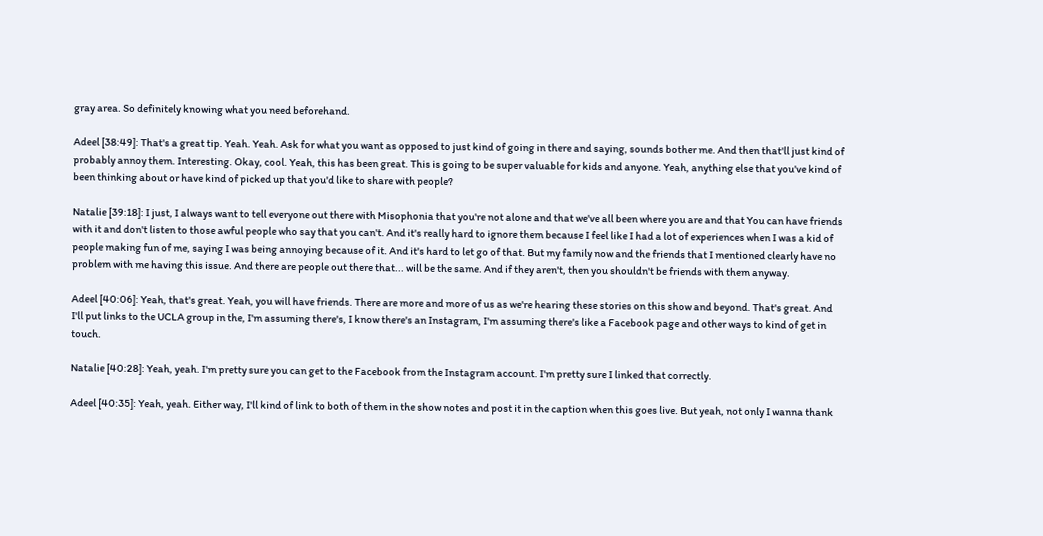gray area. So definitely knowing what you need beforehand.

Adeel [38:49]: That's a great tip. Yeah. Yeah. Ask for what you want as opposed to just kind of going in there and saying, sounds bother me. And then that'll just kind of probably annoy them. Interesting. Okay, cool. Yeah, this has been great. This is going to be super valuable for kids and anyone. Yeah, anything else that you've kind of been thinking about or have kind of picked up that you'd like to share with people?

Natalie [39:18]: I just, I always want to tell everyone out there with Misophonia that you're not alone and that we've all been where you are and that You can have friends with it and don't listen to those awful people who say that you can't. And it's really hard to ignore them because I feel like I had a lot of experiences when I was a kid of people making fun of me, saying I was being annoying because of it. And it's hard to let go of that. But my family now and the friends that I mentioned clearly have no problem with me having this issue. And there are people out there that... will be the same. And if they aren't, then you shouldn't be friends with them anyway.

Adeel [40:06]: Yeah, that's great. Yeah, you will have friends. There are more and more of us as we're hearing these stories on this show and beyond. That's great. And I'll put links to the UCLA group in the, I'm assuming there's, I know there's an Instagram, I'm assuming there's like a Facebook page and other ways to kind of get in touch.

Natalie [40:28]: Yeah, yeah. I'm pretty sure you can get to the Facebook from the Instagram account. I'm pretty sure I linked that correctly.

Adeel [40:35]: Yeah, yeah. Either way, I'll kind of link to both of them in the show notes and post it in the caption when this goes live. But yeah, not only I wanna thank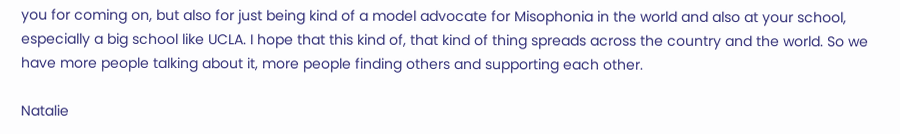you for coming on, but also for just being kind of a model advocate for Misophonia in the world and also at your school, especially a big school like UCLA. I hope that this kind of, that kind of thing spreads across the country and the world. So we have more people talking about it, more people finding others and supporting each other.

Natalie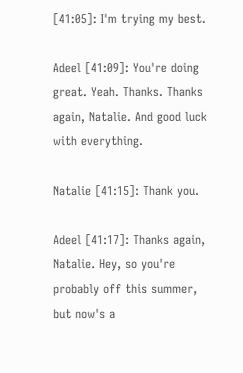[41:05]: I'm trying my best.

Adeel [41:09]: You're doing great. Yeah. Thanks. Thanks again, Natalie. And good luck with everything.

Natalie [41:15]: Thank you.

Adeel [41:17]: Thanks again, Natalie. Hey, so you're probably off this summer, but now's a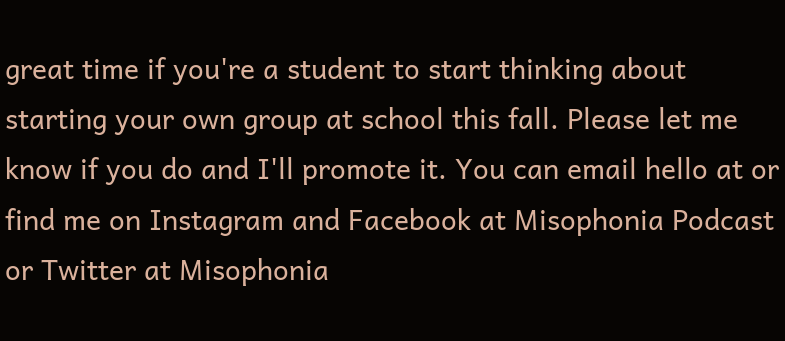great time if you're a student to start thinking about starting your own group at school this fall. Please let me know if you do and I'll promote it. You can email hello at or find me on Instagram and Facebook at Misophonia Podcast or Twitter at Misophonia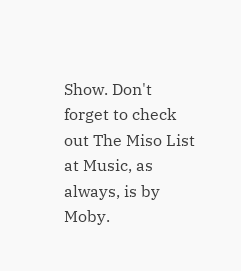Show. Don't forget to check out The Miso List at Music, as always, is by Moby.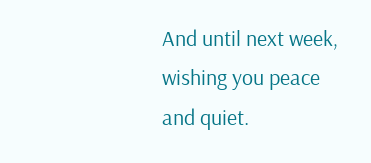And until next week, wishing you peace and quiet.